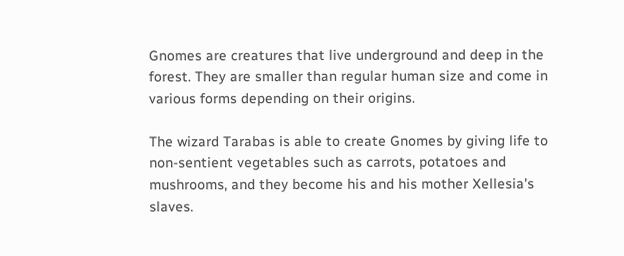Gnomes are creatures that live underground and deep in the forest. They are smaller than regular human size and come in various forms depending on their origins.

The wizard Tarabas is able to create Gnomes by giving life to non-sentient vegetables such as carrots, potatoes and mushrooms, and they become his and his mother Xellesia's slaves.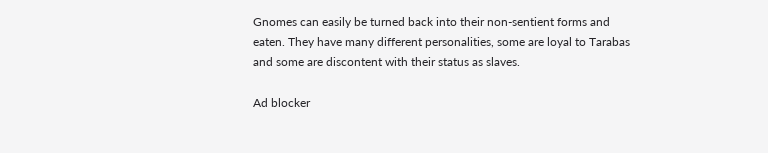Gnomes can easily be turned back into their non-sentient forms and eaten. They have many different personalities, some are loyal to Tarabas and some are discontent with their status as slaves.

Ad blocker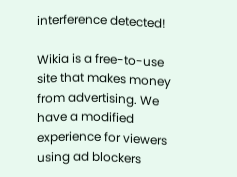interference detected!

Wikia is a free-to-use site that makes money from advertising. We have a modified experience for viewers using ad blockers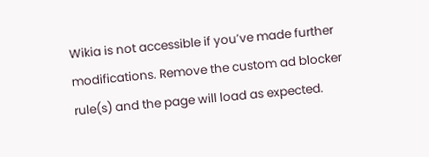Wikia is not accessible if you’ve made further modifications. Remove the custom ad blocker rule(s) and the page will load as expected.